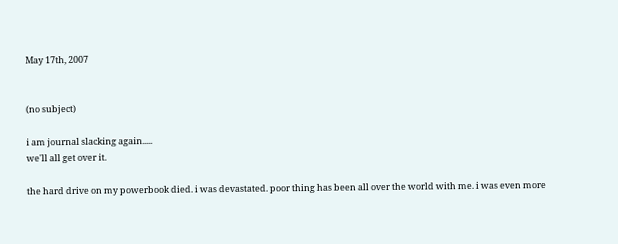May 17th, 2007


(no subject)

i am journal slacking again.....
we'll all get over it.

the hard drive on my powerbook died. i was devastated. poor thing has been all over the world with me. i was even more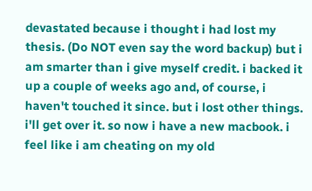devastated because i thought i had lost my thesis. (Do NOT even say the word backup) but i am smarter than i give myself credit. i backed it up a couple of weeks ago and, of course, i haven't touched it since. but i lost other things. i'll get over it. so now i have a new macbook. i feel like i am cheating on my old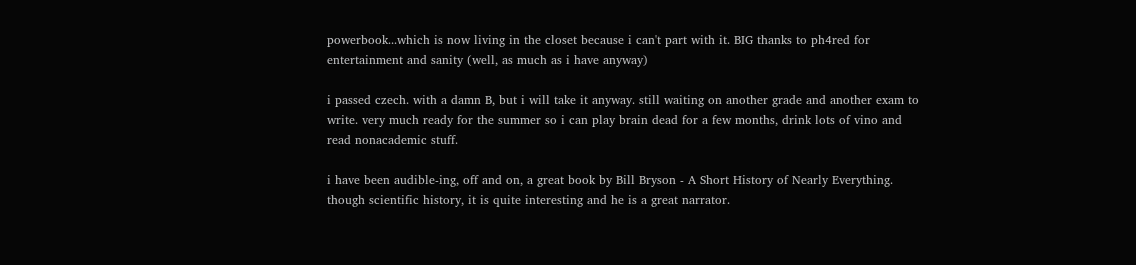powerbook...which is now living in the closet because i can't part with it. BIG thanks to ph4red for entertainment and sanity (well, as much as i have anyway)

i passed czech. with a damn B, but i will take it anyway. still waiting on another grade and another exam to write. very much ready for the summer so i can play brain dead for a few months, drink lots of vino and read nonacademic stuff.

i have been audible-ing, off and on, a great book by Bill Bryson - A Short History of Nearly Everything. though scientific history, it is quite interesting and he is a great narrator.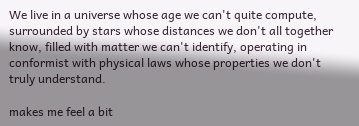We live in a universe whose age we can't quite compute, surrounded by stars whose distances we don't all together know, filled with matter we can't identify, operating in conformist with physical laws whose properties we don't truly understand.

makes me feel a bit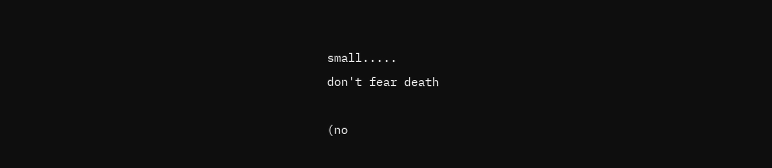small.....
don't fear death

(no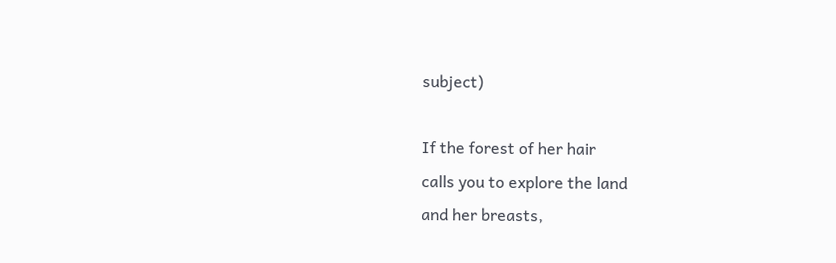subject)

If the forest of her hair
calls you to explore the land
and her breasts,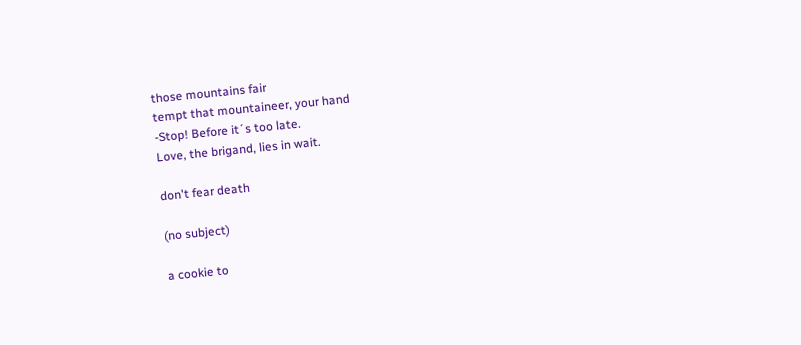those mountains fair
tempt that mountaineer, your hand
-Stop! Before it´s too late.
Love, the brigand, lies in wait.

don't fear death

(no subject)

a cookie to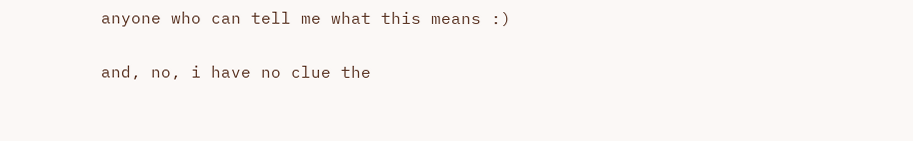anyone who can tell me what this means :)

and, no, i have no clue the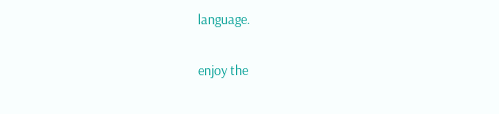language.

enjoy the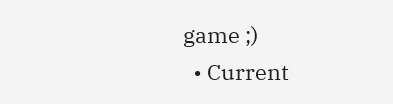game ;)
  • Current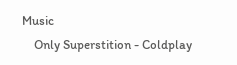Music
    Only Superstition - Coldplay